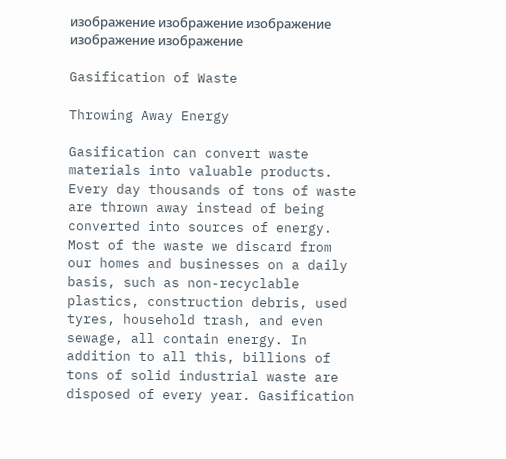изображение изображение изображение изображение изображение

Gasification of Waste

Throwing Away Energy

Gasification can convert waste materials into valuable products. Every day thousands of tons of waste are thrown away instead of being converted into sources of energy. Most of the waste we discard from our homes and businesses on a daily basis, such as non-recyclable plastics, construction debris, used tyres, household trash, and even sewage, all contain energy. In addition to all this, billions of tons of solid industrial waste are disposed of every year. Gasification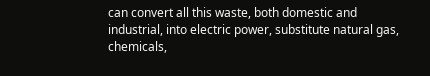can convert all this waste, both domestic and industrial, into electric power, substitute natural gas, chemicals,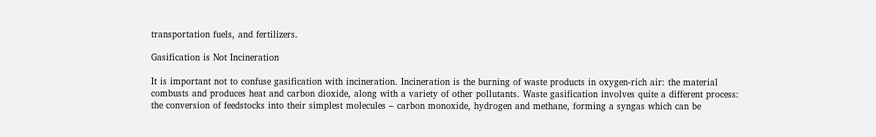transportation fuels, and fertilizers.

Gasification is Not Incineration

It is important not to confuse gasification with incineration. Incineration is the burning of waste products in oxygen-rich air: the material combusts and produces heat and carbon dioxide, along with a variety of other pollutants. Waste gasification involves quite a different process: the conversion of feedstocks into their simplest molecules – carbon monoxide, hydrogen and methane, forming a syngas which can be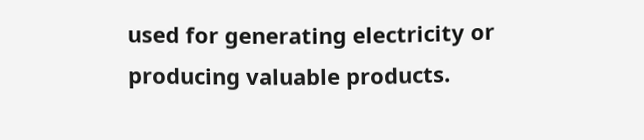used for generating electricity or producing valuable products.